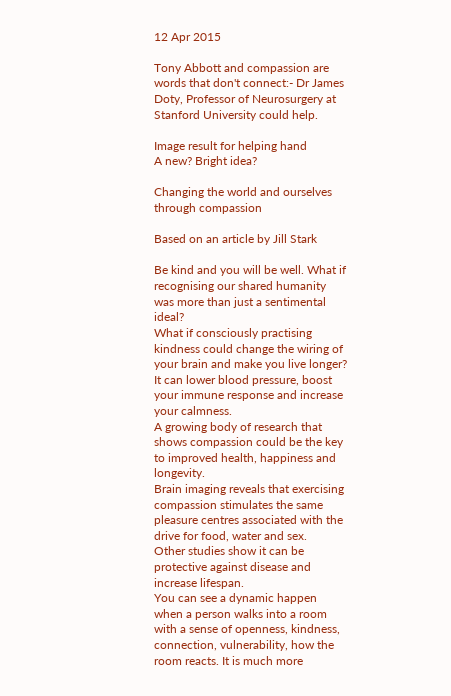12 Apr 2015

Tony Abbott and compassion are words that don't connect:- Dr James Doty, Professor of Neurosurgery at Stanford University could help.

Image result for helping hand
A new? Bright idea?

Changing the world and ourselves through compassion

Based on an article by Jill Stark

Be kind and you will be well. What if recognising our shared humanity was more than just a sentimental ideal?
What if consciously practising kindness could change the wiring of your brain and make you live longer?
It can lower blood pressure, boost your immune response and increase your calmness.
A growing body of research that shows compassion could be the key to improved health, happiness and longevity.
Brain imaging reveals that exercising compassion stimulates the same pleasure centres associated with the drive for food, water and sex.
Other studies show it can be protective against disease and increase lifespan.
You can see a dynamic happen when a person walks into a room with a sense of openness, kindness, connection, vulnerability, how the room reacts. It is much more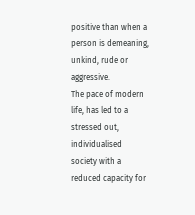positive than when a person is demeaning, unkind, rude or aggressive.
The pace of modern life, has led to a stressed out, individualised society with a reduced capacity for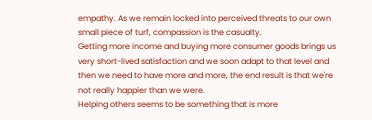empathy. As we remain locked into perceived threats to our own small piece of turf, compassion is the casualty.
Getting more income and buying more consumer goods brings us very short-lived satisfaction and we soon adapt to that level and then we need to have more and more, the end result is that we're not really happier than we were.
Helping others seems to be something that is more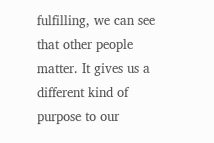fulfilling, we can see that other people matter. It gives us a different kind of purpose to our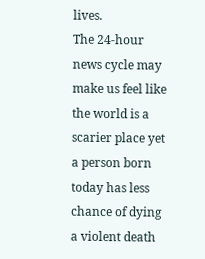lives.
The 24-hour news cycle may make us feel like the world is a scarier place yet a person born today has less chance of dying a violent death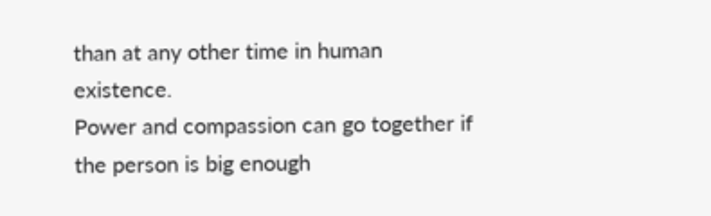than at any other time in human existence.
Power and compassion can go together if the person is big enough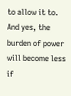to allow it to. And yes, the burden of power will become less if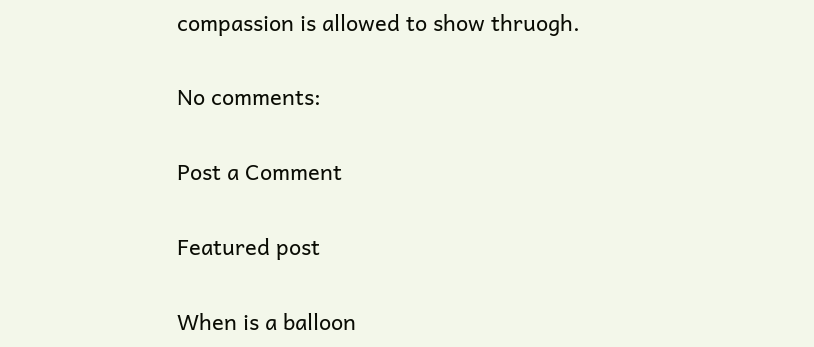compassion is allowed to show thruogh.

No comments:

Post a Comment

Featured post

When is a balloon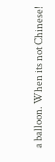a balloon. When its not Chinese!